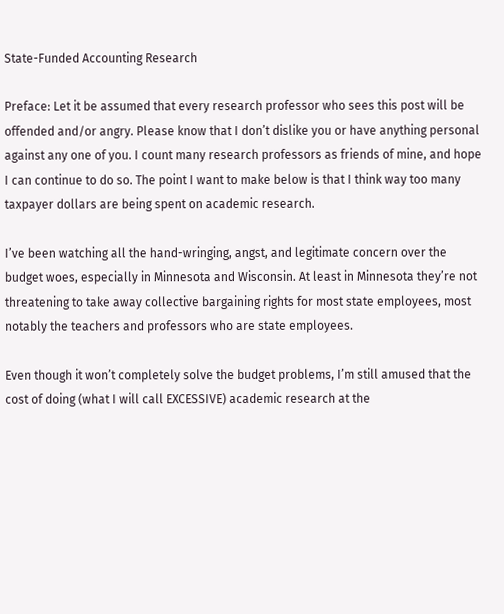State-Funded Accounting Research

Preface: Let it be assumed that every research professor who sees this post will be offended and/or angry. Please know that I don’t dislike you or have anything personal against any one of you. I count many research professors as friends of mine, and hope I can continue to do so. The point I want to make below is that I think way too many taxpayer dollars are being spent on academic research.

I’ve been watching all the hand-wringing, angst, and legitimate concern over the budget woes, especially in Minnesota and Wisconsin. At least in Minnesota they’re not threatening to take away collective bargaining rights for most state employees, most notably the teachers and professors who are state employees.

Even though it won’t completely solve the budget problems, I’m still amused that the cost of doing (what I will call EXCESSIVE) academic research at the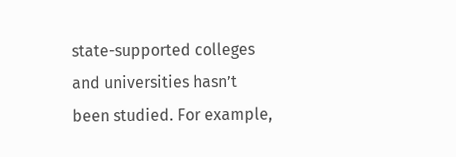state-supported colleges and universities hasn’t been studied. For example,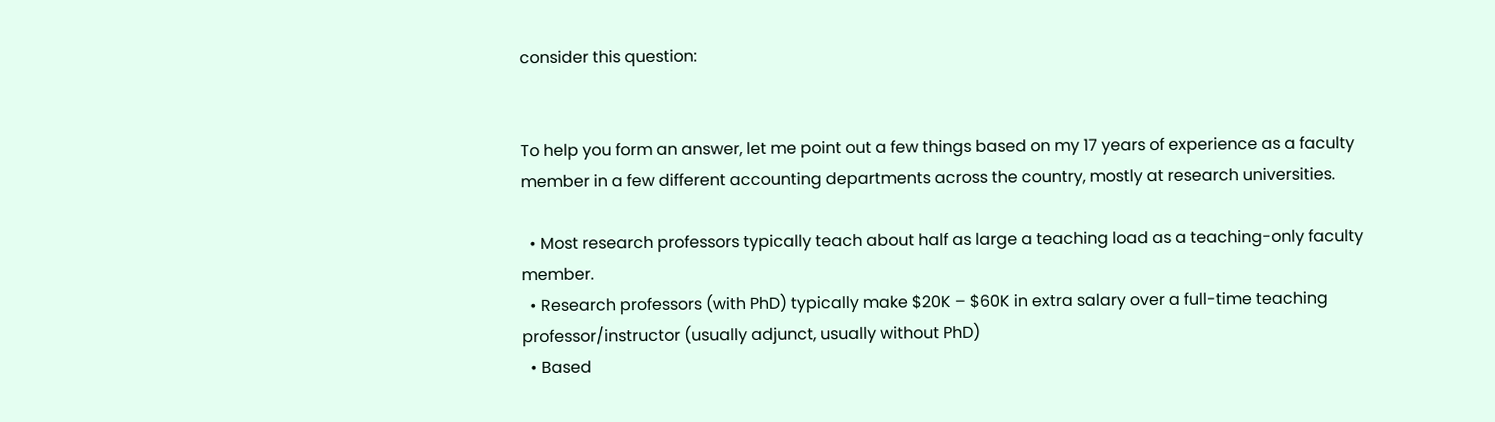consider this question:


To help you form an answer, let me point out a few things based on my 17 years of experience as a faculty member in a few different accounting departments across the country, mostly at research universities.

  • Most research professors typically teach about half as large a teaching load as a teaching-only faculty member.
  • Research professors (with PhD) typically make $20K – $60K in extra salary over a full-time teaching professor/instructor (usually adjunct, usually without PhD)
  • Based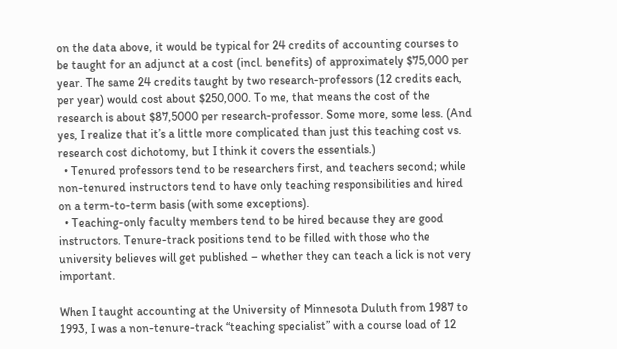on the data above, it would be typical for 24 credits of accounting courses to be taught for an adjunct at a cost (incl. benefits) of approximately $75,000 per year. The same 24 credits taught by two research-professors (12 credits each, per year) would cost about $250,000. To me, that means the cost of the research is about $87,5000 per research-professor. Some more, some less. (And yes, I realize that it’s a little more complicated than just this teaching cost vs. research cost dichotomy, but I think it covers the essentials.)
  • Tenured professors tend to be researchers first, and teachers second; while non-tenured instructors tend to have only teaching responsibilities and hired on a term-to-term basis (with some exceptions).
  • Teaching-only faculty members tend to be hired because they are good instructors. Tenure-track positions tend to be filled with those who the university believes will get published – whether they can teach a lick is not very important.

When I taught accounting at the University of Minnesota Duluth from 1987 to 1993, I was a non-tenure-track “teaching specialist” with a course load of 12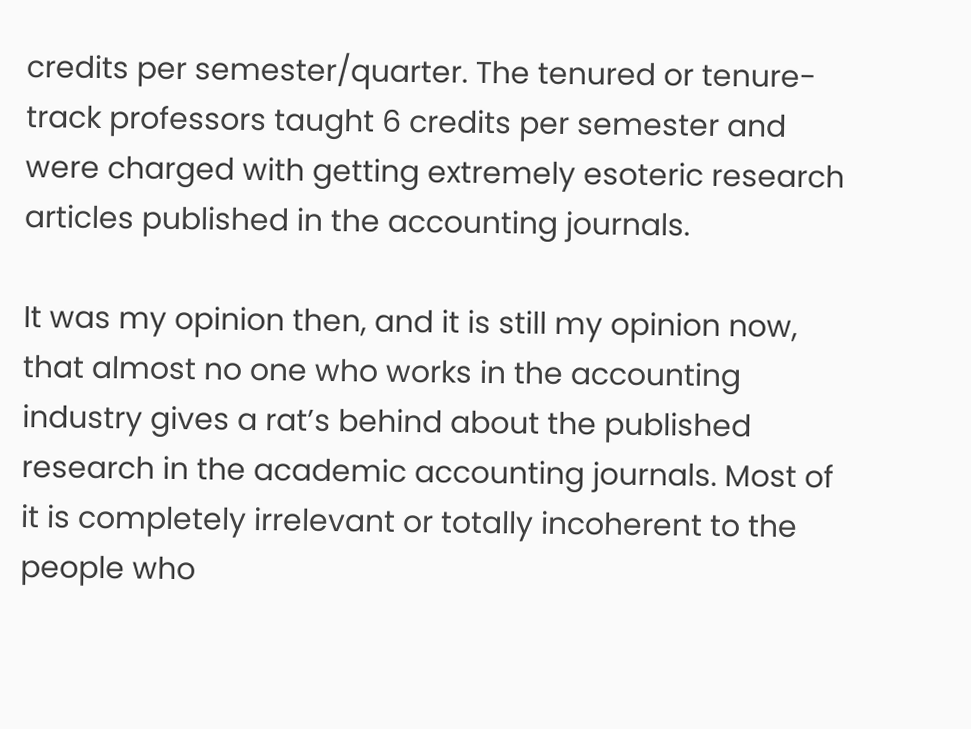credits per semester/quarter. The tenured or tenure-track professors taught 6 credits per semester and were charged with getting extremely esoteric research articles published in the accounting journals.

It was my opinion then, and it is still my opinion now, that almost no one who works in the accounting industry gives a rat’s behind about the published research in the academic accounting journals. Most of it is completely irrelevant or totally incoherent to the people who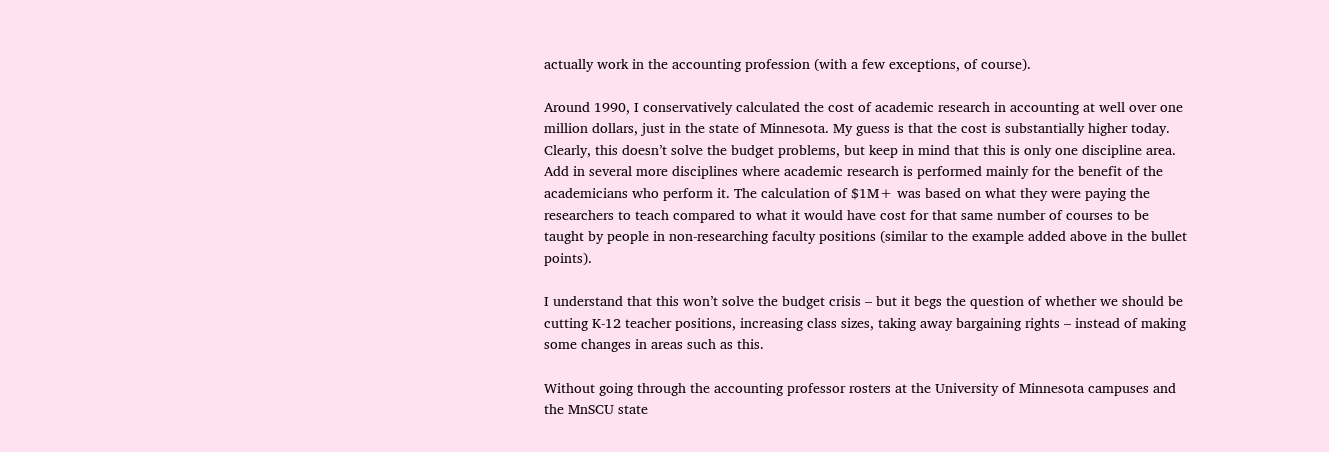actually work in the accounting profession (with a few exceptions, of course).

Around 1990, I conservatively calculated the cost of academic research in accounting at well over one million dollars, just in the state of Minnesota. My guess is that the cost is substantially higher today. Clearly, this doesn’t solve the budget problems, but keep in mind that this is only one discipline area. Add in several more disciplines where academic research is performed mainly for the benefit of the academicians who perform it. The calculation of $1M+ was based on what they were paying the researchers to teach compared to what it would have cost for that same number of courses to be taught by people in non-researching faculty positions (similar to the example added above in the bullet points).

I understand that this won’t solve the budget crisis – but it begs the question of whether we should be cutting K-12 teacher positions, increasing class sizes, taking away bargaining rights – instead of making some changes in areas such as this.

Without going through the accounting professor rosters at the University of Minnesota campuses and the MnSCU state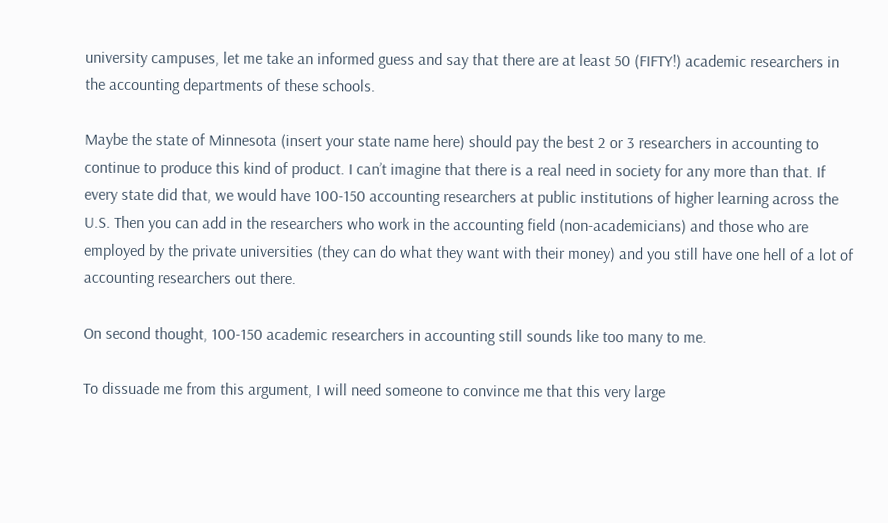university campuses, let me take an informed guess and say that there are at least 50 (FIFTY!) academic researchers in the accounting departments of these schools.

Maybe the state of Minnesota (insert your state name here) should pay the best 2 or 3 researchers in accounting to continue to produce this kind of product. I can’t imagine that there is a real need in society for any more than that. If every state did that, we would have 100-150 accounting researchers at public institutions of higher learning across the U.S. Then you can add in the researchers who work in the accounting field (non-academicians) and those who are employed by the private universities (they can do what they want with their money) and you still have one hell of a lot of accounting researchers out there.

On second thought, 100-150 academic researchers in accounting still sounds like too many to me.

To dissuade me from this argument, I will need someone to convince me that this very large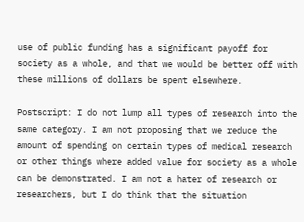use of public funding has a significant payoff for society as a whole, and that we would be better off with these millions of dollars be spent elsewhere.

Postscript: I do not lump all types of research into the same category. I am not proposing that we reduce the amount of spending on certain types of medical research or other things where added value for society as a whole can be demonstrated. I am not a hater of research or researchers, but I do think that the situation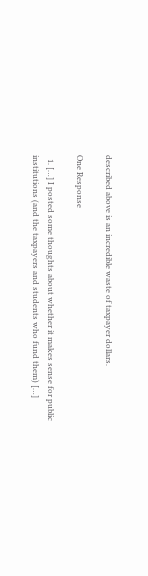described above is an incredible waste of taxpayer dollars.

One Response

  1. […] I posted some thoughts about whether it makes sense for public institutions (and the taxpayers and students who fund them) […]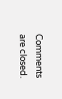Comments are closed.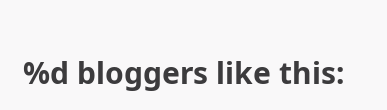%d bloggers like this: